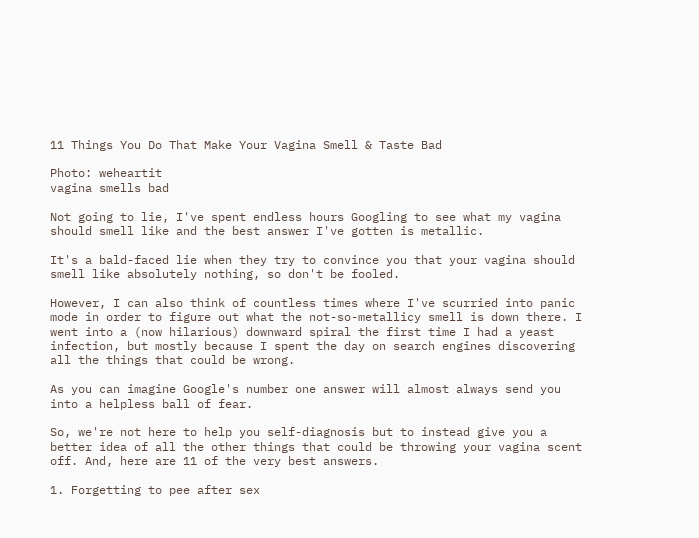11 Things You Do That Make Your Vagina Smell & Taste Bad

Photo: weheartit
vagina smells bad

Not going to lie, I've spent endless hours Googling to see what my vagina should smell like and the best answer I've gotten is metallic.

It's a bald-faced lie when they try to convince you that your vagina should smell like absolutely nothing, so don't be fooled.

However, I can also think of countless times where I've scurried into panic mode in order to figure out what the not-so-metallicy smell is down there. I went into a (now hilarious) downward spiral the first time I had a yeast infection, but mostly because I spent the day on search engines discovering all the things that could be wrong.

As you can imagine Google's number one answer will almost always send you into a helpless ball of fear.

So, we're not here to help you self-diagnosis but to instead give you a better idea of all the other things that could be throwing your vagina scent off. And, here are 11 of the very best answers.

1. Forgetting to pee after sex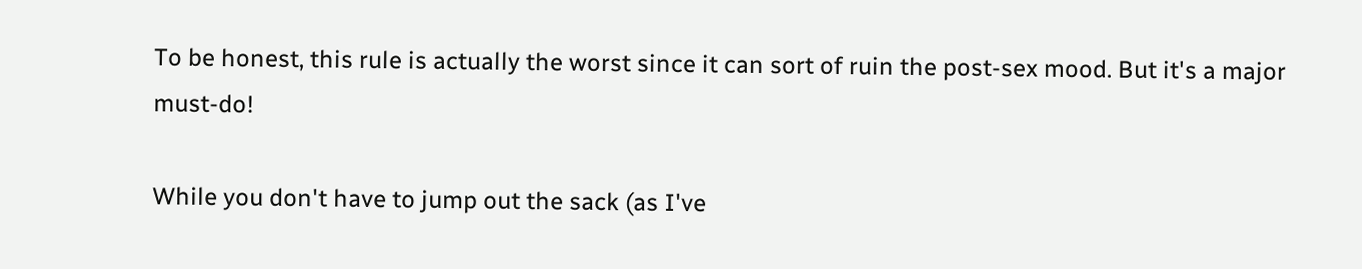To be honest, this rule is actually the worst since it can sort of ruin the post-sex mood. But it's a major must-do!

While you don't have to jump out the sack (as I've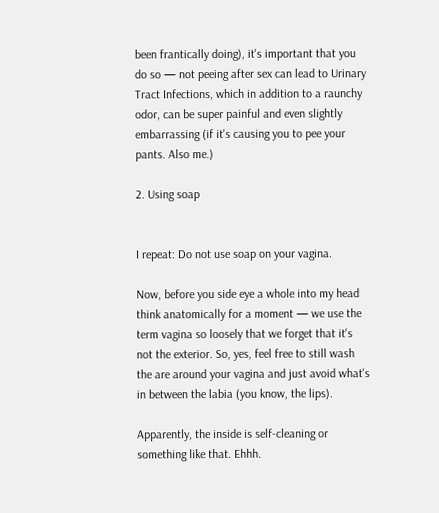been frantically doing), it's important that you do so — not peeing after sex can lead to Urinary Tract Infections, which in addition to a raunchy odor, can be super painful and even slightly embarrassing (if it's causing you to pee your pants. Also me.)

2. Using soap


I repeat: Do not use soap on your vagina.

Now, before you side eye a whole into my head think anatomically for a moment — we use the term vagina so loosely that we forget that it's not the exterior. So, yes, feel free to still wash the are around your vagina and just avoid what's in between the labia (you know, the lips).

Apparently, the inside is self-cleaning or something like that. Ehhh.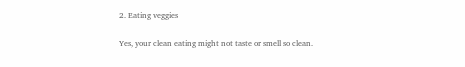2. Eating veggies

Yes, your clean eating might not taste or smell so clean.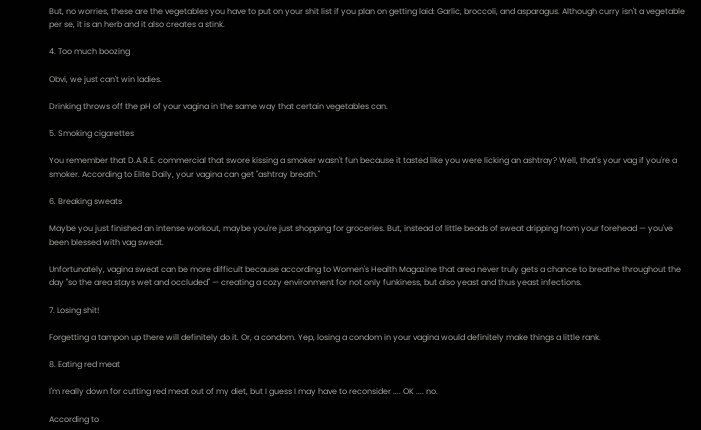But, no worries, these are the vegetables you have to put on your shit list if you plan on getting laid: Garlic, broccoli, and asparagus. Although curry isn't a vegetable per se, it is an herb and it also creates a stink.

4. Too much boozing

Obvi, we just can't win ladies.

Drinking throws off the pH of your vagina in the same way that certain vegetables can.

5. Smoking cigarettes

You remember that D.A.R.E. commercial that swore kissing a smoker wasn't fun because it tasted like you were licking an ashtray? Well, that's your vag if you're a smoker. According to Elite Daily, your vagina can get "ashtray breath."

6. Breaking sweats

Maybe you just finished an intense workout, maybe you're just shopping for groceries. But, instead of little beads of sweat dripping from your forehead — you've been blessed with vag sweat.

Unfortunately, vagina sweat can be more difficult because according to Women's Health Magazine that area never truly gets a chance to breathe throughout the day "so the area stays wet and occluded" — creating a cozy environment for not only funkiness, but also yeast and thus yeast infections.

7. Losing shit!

Forgetting a tampon up there will definitely do it. Or, a condom. Yep, losing a condom in your vagina would definitely make things a little rank.

8. Eating red meat

I'm really down for cutting red meat out of my diet, but I guess I may have to reconsider .... OK .... no.

According to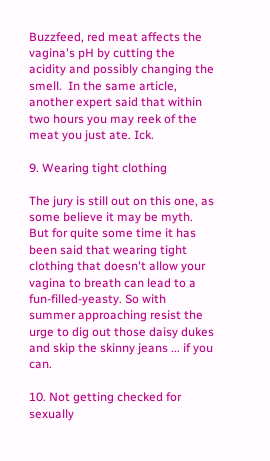Buzzfeed, red meat affects the vagina's pH by cutting the acidity and possibly changing the smell.  In the same article, another expert said that within two hours you may reek of the meat you just ate. Ick.

9. Wearing tight clothing

The jury is still out on this one, as some believe it may be myth. But for quite some time it has been said that wearing tight clothing that doesn't allow your vagina to breath can lead to a fun-filled-yeasty. So with summer approaching resist the urge to dig out those daisy dukes and skip the skinny jeans ... if you can.

10. Not getting checked for sexually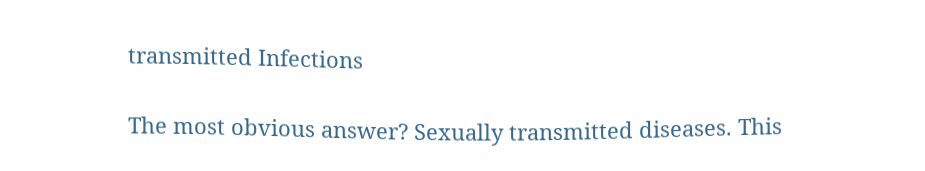transmitted Infections

The most obvious answer? Sexually transmitted diseases. This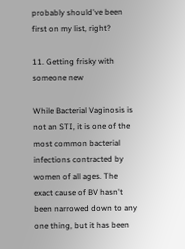probably should've been first on my list, right?

11. Getting frisky with someone new

While Bacterial Vaginosis is not an STI, it is one of the most common bacterial infections contracted by women of all ages. The exact cause of BV hasn't been narrowed down to any one thing, but it has been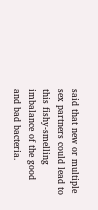said that new or multiple sex partners could lead to this fishy-smelling imbalance of the good and bad bacteria.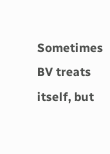Sometimes BV treats itself, but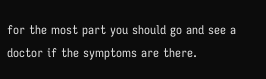for the most part you should go and see a doctor if the symptoms are there.